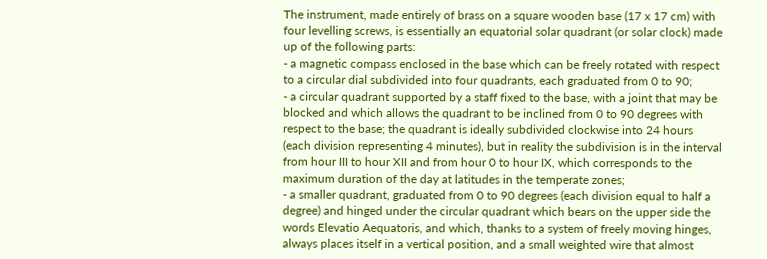The instrument, made entirely of brass on a square wooden base (17 x 17 cm) with four levelling screws, is essentially an equatorial solar quadrant (or solar clock) made up of the following parts:
- a magnetic compass enclosed in the base which can be freely rotated with respect to a circular dial subdivided into four quadrants, each graduated from 0 to 90;
- a circular quadrant supported by a staff fixed to the base, with a joint that may be blocked and which allows the quadrant to be inclined from 0 to 90 degrees with respect to the base; the quadrant is ideally subdivided clockwise into 24 hours (each division representing 4 minutes), but in reality the subdivision is in the interval from hour III to hour XII and from hour 0 to hour IX, which corresponds to the maximum duration of the day at latitudes in the temperate zones;
- a smaller quadrant, graduated from 0 to 90 degrees (each division equal to half a degree) and hinged under the circular quadrant which bears on the upper side the words Elevatio Aequatoris, and which, thanks to a system of freely moving hinges, always places itself in a vertical position, and a small weighted wire that almost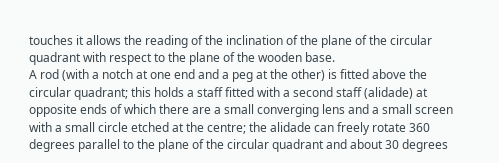touches it allows the reading of the inclination of the plane of the circular quadrant with respect to the plane of the wooden base.
A rod (with a notch at one end and a peg at the other) is fitted above the circular quadrant; this holds a staff fitted with a second staff (alidade) at opposite ends of which there are a small converging lens and a small screen with a small circle etched at the centre; the alidade can freely rotate 360 degrees parallel to the plane of the circular quadrant and about 30 degrees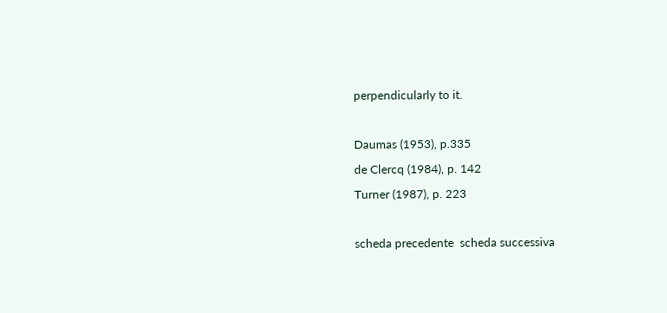perpendicularly to it.

Daumas (1953), p.335
de Clercq (1984), p. 142
Turner (1987), p. 223

scheda precedente  scheda successiva